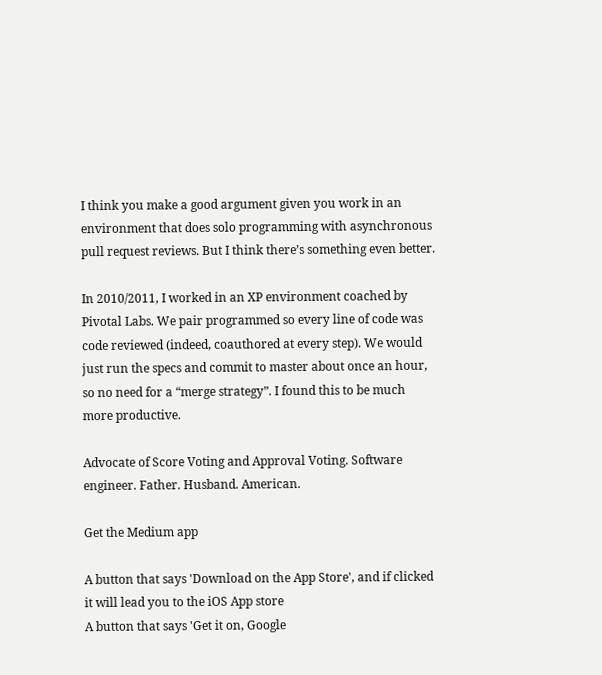I think you make a good argument given you work in an environment that does solo programming with asynchronous pull request reviews. But I think there’s something even better.

In 2010/2011, I worked in an XP environment coached by Pivotal Labs. We pair programmed so every line of code was code reviewed (indeed, coauthored at every step). We would just run the specs and commit to master about once an hour, so no need for a “merge strategy”. I found this to be much more productive.

Advocate of Score Voting and Approval Voting. Software engineer. Father. Husband. American.

Get the Medium app

A button that says 'Download on the App Store', and if clicked it will lead you to the iOS App store
A button that says 'Get it on, Google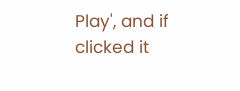Play', and if clicked it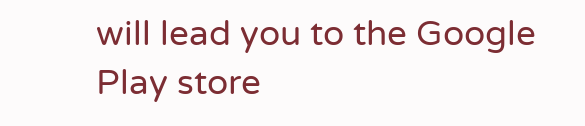will lead you to the Google Play store